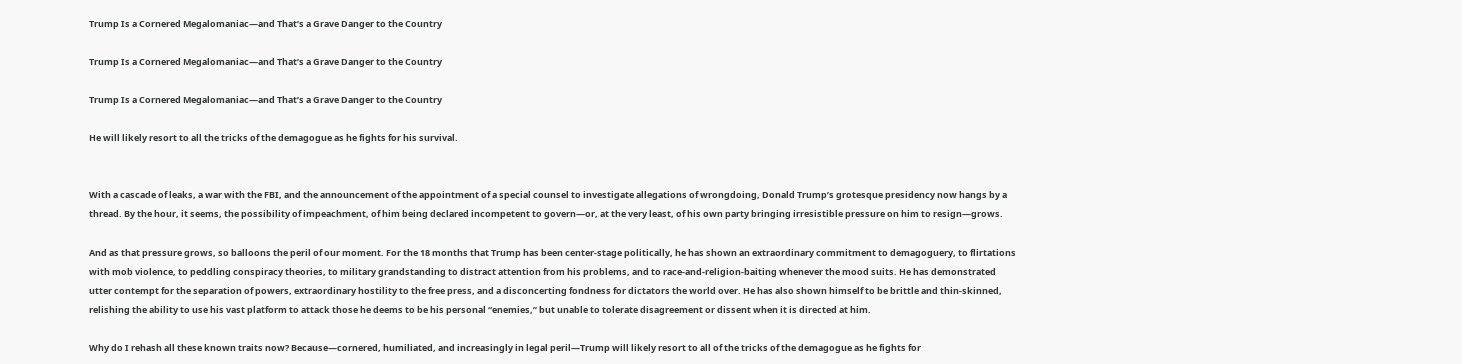Trump Is a Cornered Megalomaniac—and That’s a Grave Danger to the Country

Trump Is a Cornered Megalomaniac—and That’s a Grave Danger to the Country

Trump Is a Cornered Megalomaniac—and That’s a Grave Danger to the Country

He will likely resort to all the tricks of the demagogue as he fights for his survival.


With a cascade of leaks, a war with the FBI, and the announcement of the appointment of a special counsel to investigate allegations of wrongdoing, Donald Trump’s grotesque presidency now hangs by a thread. By the hour, it seems, the possibility of impeachment, of him being declared incompetent to govern—or, at the very least, of his own party bringing irresistible pressure on him to resign—grows.

And as that pressure grows, so balloons the peril of our moment. For the 18 months that Trump has been center-stage politically, he has shown an extraordinary commitment to demagoguery, to flirtations with mob violence, to peddling conspiracy theories, to military grandstanding to distract attention from his problems, and to race-and-religion-baiting whenever the mood suits. He has demonstrated utter contempt for the separation of powers, extraordinary hostility to the free press, and a disconcerting fondness for dictators the world over. He has also shown himself to be brittle and thin-skinned, relishing the ability to use his vast platform to attack those he deems to be his personal “enemies,” but unable to tolerate disagreement or dissent when it is directed at him.

Why do I rehash all these known traits now? Because—cornered, humiliated, and increasingly in legal peril—Trump will likely resort to all of the tricks of the demagogue as he fights for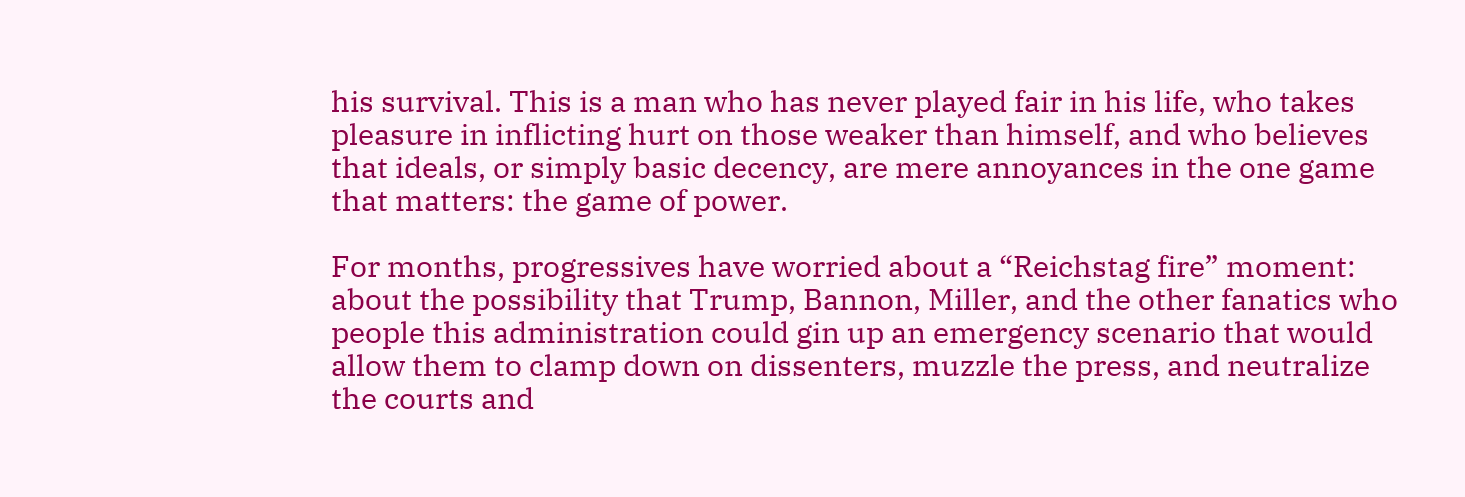his survival. This is a man who has never played fair in his life, who takes pleasure in inflicting hurt on those weaker than himself, and who believes that ideals, or simply basic decency, are mere annoyances in the one game that matters: the game of power.

For months, progressives have worried about a “Reichstag fire” moment: about the possibility that Trump, Bannon, Miller, and the other fanatics who people this administration could gin up an emergency scenario that would allow them to clamp down on dissenters, muzzle the press, and neutralize the courts and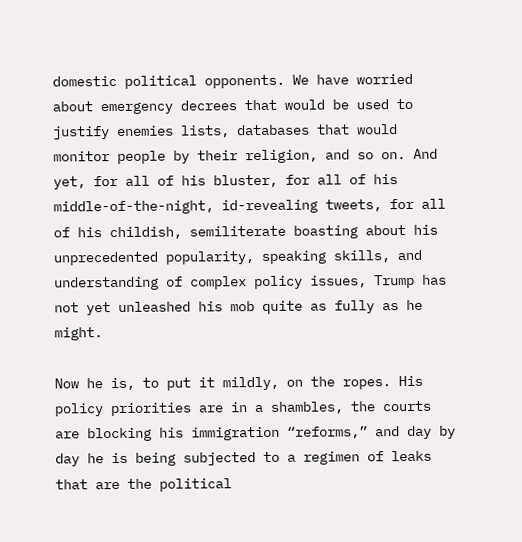domestic political opponents. We have worried about emergency decrees that would be used to justify enemies lists, databases that would monitor people by their religion, and so on. And yet, for all of his bluster, for all of his middle-of-the-night, id-revealing tweets, for all of his childish, semiliterate boasting about his unprecedented popularity, speaking skills, and understanding of complex policy issues, Trump has not yet unleashed his mob quite as fully as he might.

Now he is, to put it mildly, on the ropes. His policy priorities are in a shambles, the courts are blocking his immigration “reforms,” and day by day he is being subjected to a regimen of leaks that are the political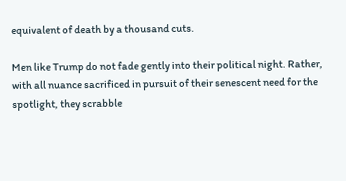equivalent of death by a thousand cuts.

Men like Trump do not fade gently into their political night. Rather, with all nuance sacrificed in pursuit of their senescent need for the spotlight, they scrabble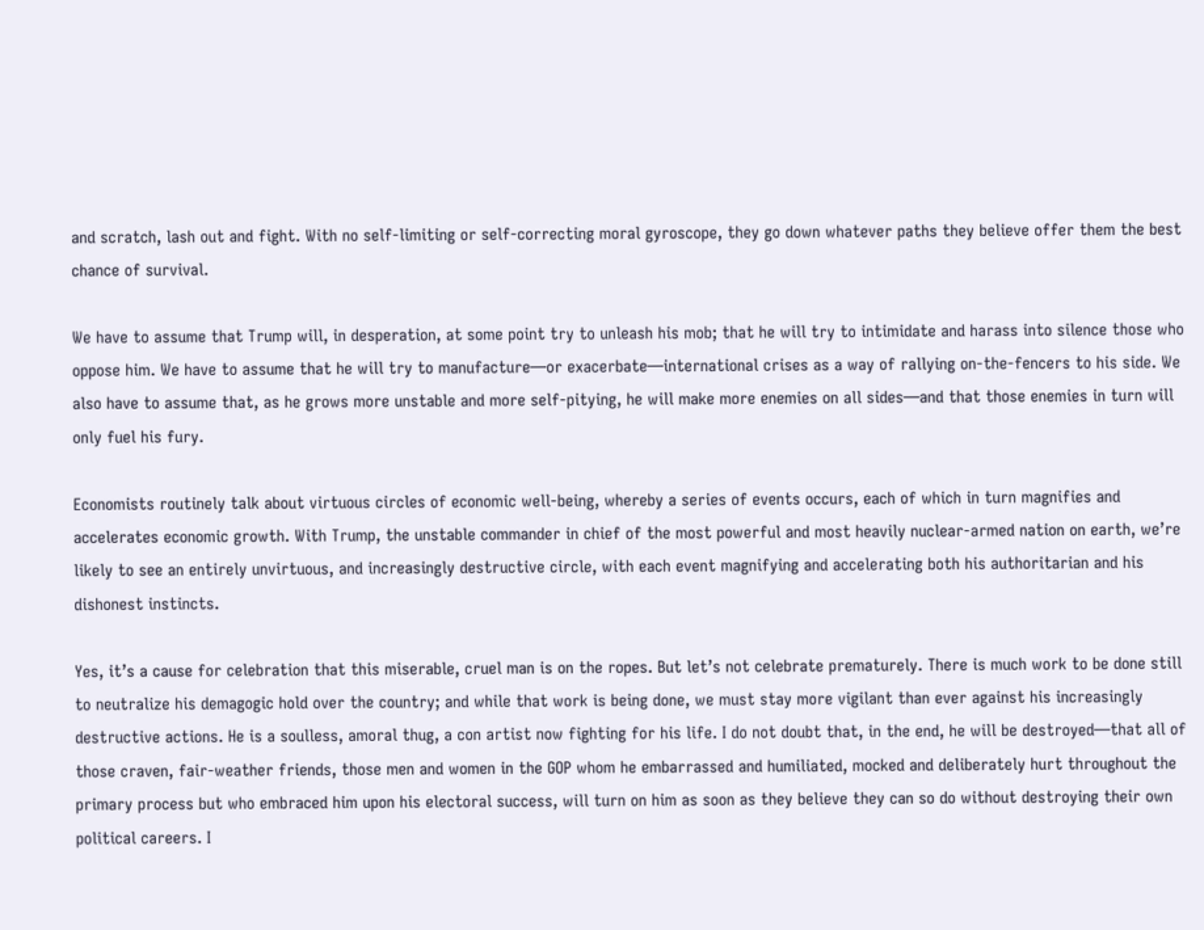and scratch, lash out and fight. With no self-limiting or self-correcting moral gyroscope, they go down whatever paths they believe offer them the best chance of survival.

We have to assume that Trump will, in desperation, at some point try to unleash his mob; that he will try to intimidate and harass into silence those who oppose him. We have to assume that he will try to manufacture—or exacerbate—international crises as a way of rallying on-the-fencers to his side. We also have to assume that, as he grows more unstable and more self-pitying, he will make more enemies on all sides—and that those enemies in turn will only fuel his fury.

Economists routinely talk about virtuous circles of economic well-being, whereby a series of events occurs, each of which in turn magnifies and accelerates economic growth. With Trump, the unstable commander in chief of the most powerful and most heavily nuclear-armed nation on earth, we’re likely to see an entirely unvirtuous, and increasingly destructive circle, with each event magnifying and accelerating both his authoritarian and his dishonest instincts.

Yes, it’s a cause for celebration that this miserable, cruel man is on the ropes. But let’s not celebrate prematurely. There is much work to be done still to neutralize his demagogic hold over the country; and while that work is being done, we must stay more vigilant than ever against his increasingly destructive actions. He is a soulless, amoral thug, a con artist now fighting for his life. I do not doubt that, in the end, he will be destroyed—that all of those craven, fair-weather friends, those men and women in the GOP whom he embarrassed and humiliated, mocked and deliberately hurt throughout the primary process but who embraced him upon his electoral success, will turn on him as soon as they believe they can so do without destroying their own political careers. I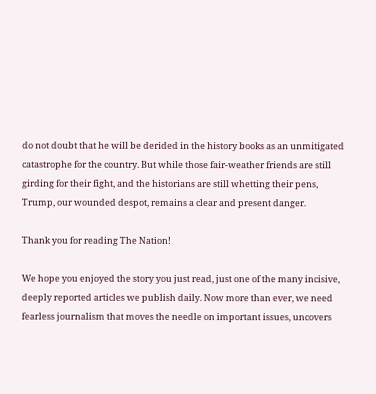do not doubt that he will be derided in the history books as an unmitigated catastrophe for the country. But while those fair-weather friends are still girding for their fight, and the historians are still whetting their pens, Trump, our wounded despot, remains a clear and present danger.

Thank you for reading The Nation!

We hope you enjoyed the story you just read, just one of the many incisive, deeply reported articles we publish daily. Now more than ever, we need fearless journalism that moves the needle on important issues, uncovers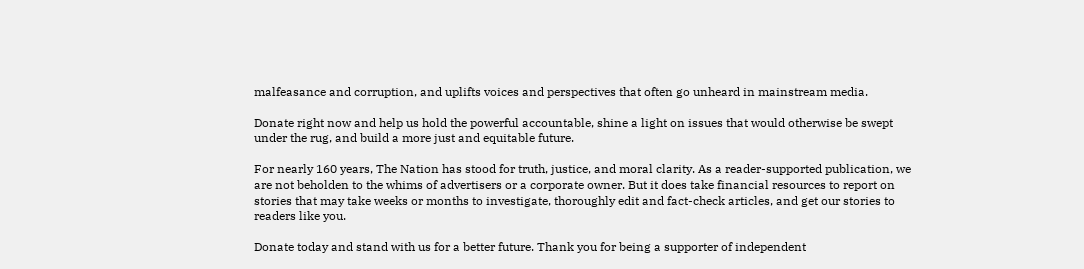malfeasance and corruption, and uplifts voices and perspectives that often go unheard in mainstream media.

Donate right now and help us hold the powerful accountable, shine a light on issues that would otherwise be swept under the rug, and build a more just and equitable future.

For nearly 160 years, The Nation has stood for truth, justice, and moral clarity. As a reader-supported publication, we are not beholden to the whims of advertisers or a corporate owner. But it does take financial resources to report on stories that may take weeks or months to investigate, thoroughly edit and fact-check articles, and get our stories to readers like you.

Donate today and stand with us for a better future. Thank you for being a supporter of independent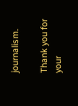journalism.

Thank you for your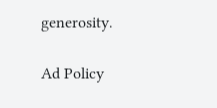generosity.

Ad Policy